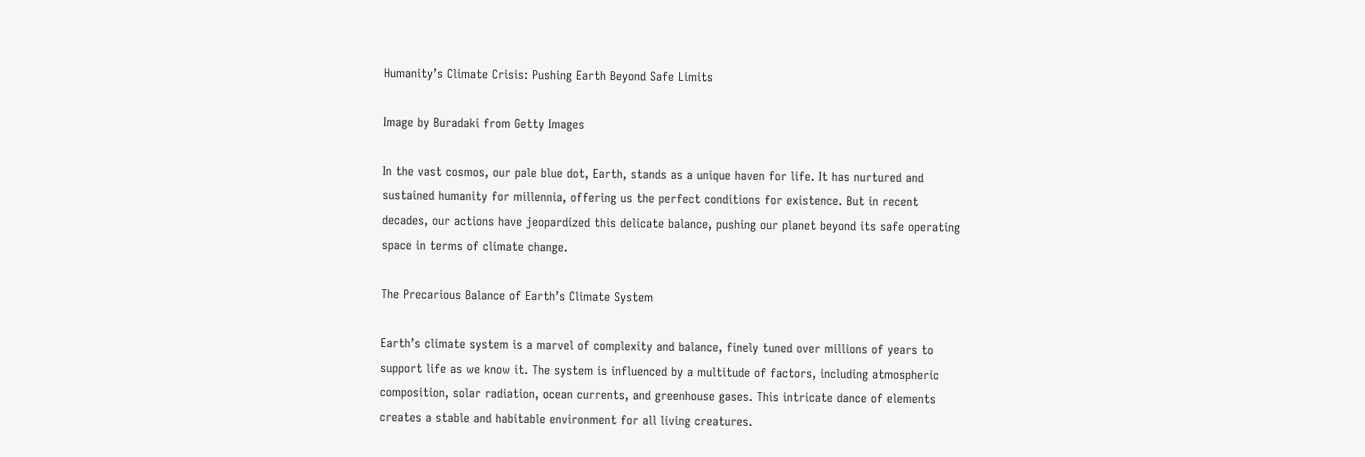Humanity’s Climate Crisis: Pushing Earth Beyond Safe Limits

Image by Buradaki from Getty Images

In the vast cosmos, our pale blue dot, Earth, stands as a unique haven for life. It has nurtured and sustained humanity for millennia, offering us the perfect conditions for existence. But in recent decades, our actions have jeopardized this delicate balance, pushing our planet beyond its safe operating space in terms of climate change.

The Precarious Balance of Earth’s Climate System

Earth’s climate system is a marvel of complexity and balance, finely tuned over millions of years to support life as we know it. The system is influenced by a multitude of factors, including atmospheric composition, solar radiation, ocean currents, and greenhouse gases. This intricate dance of elements creates a stable and habitable environment for all living creatures.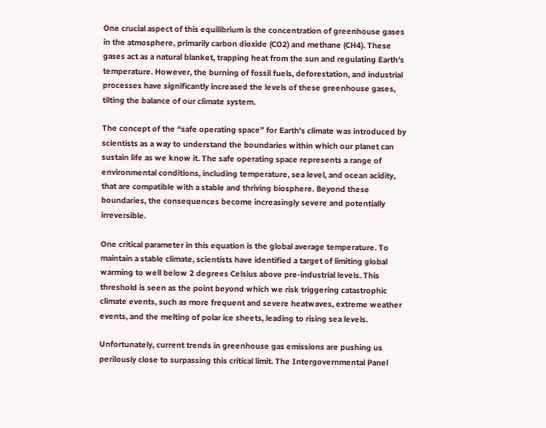One crucial aspect of this equilibrium is the concentration of greenhouse gases in the atmosphere, primarily carbon dioxide (CO2) and methane (CH4). These gases act as a natural blanket, trapping heat from the sun and regulating Earth’s temperature. However, the burning of fossil fuels, deforestation, and industrial processes have significantly increased the levels of these greenhouse gases, tilting the balance of our climate system.

The concept of the “safe operating space” for Earth’s climate was introduced by scientists as a way to understand the boundaries within which our planet can sustain life as we know it. The safe operating space represents a range of environmental conditions, including temperature, sea level, and ocean acidity, that are compatible with a stable and thriving biosphere. Beyond these boundaries, the consequences become increasingly severe and potentially irreversible.

One critical parameter in this equation is the global average temperature. To maintain a stable climate, scientists have identified a target of limiting global warming to well below 2 degrees Celsius above pre-industrial levels. This threshold is seen as the point beyond which we risk triggering catastrophic climate events, such as more frequent and severe heatwaves, extreme weather events, and the melting of polar ice sheets, leading to rising sea levels.

Unfortunately, current trends in greenhouse gas emissions are pushing us perilously close to surpassing this critical limit. The Intergovernmental Panel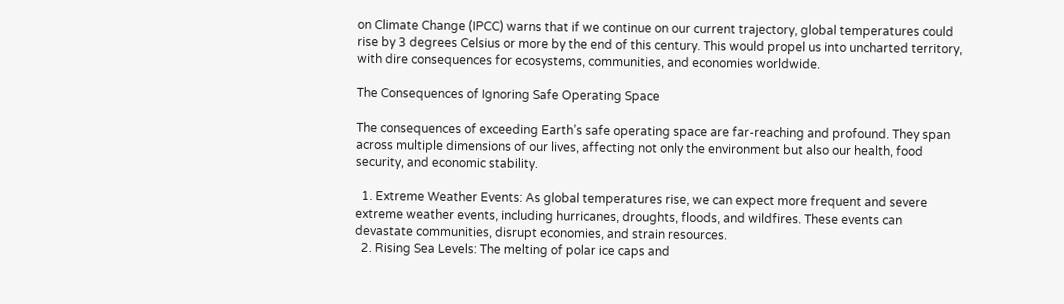on Climate Change (IPCC) warns that if we continue on our current trajectory, global temperatures could rise by 3 degrees Celsius or more by the end of this century. This would propel us into uncharted territory, with dire consequences for ecosystems, communities, and economies worldwide.

The Consequences of Ignoring Safe Operating Space

The consequences of exceeding Earth’s safe operating space are far-reaching and profound. They span across multiple dimensions of our lives, affecting not only the environment but also our health, food security, and economic stability.

  1. Extreme Weather Events: As global temperatures rise, we can expect more frequent and severe extreme weather events, including hurricanes, droughts, floods, and wildfires. These events can devastate communities, disrupt economies, and strain resources.
  2. Rising Sea Levels: The melting of polar ice caps and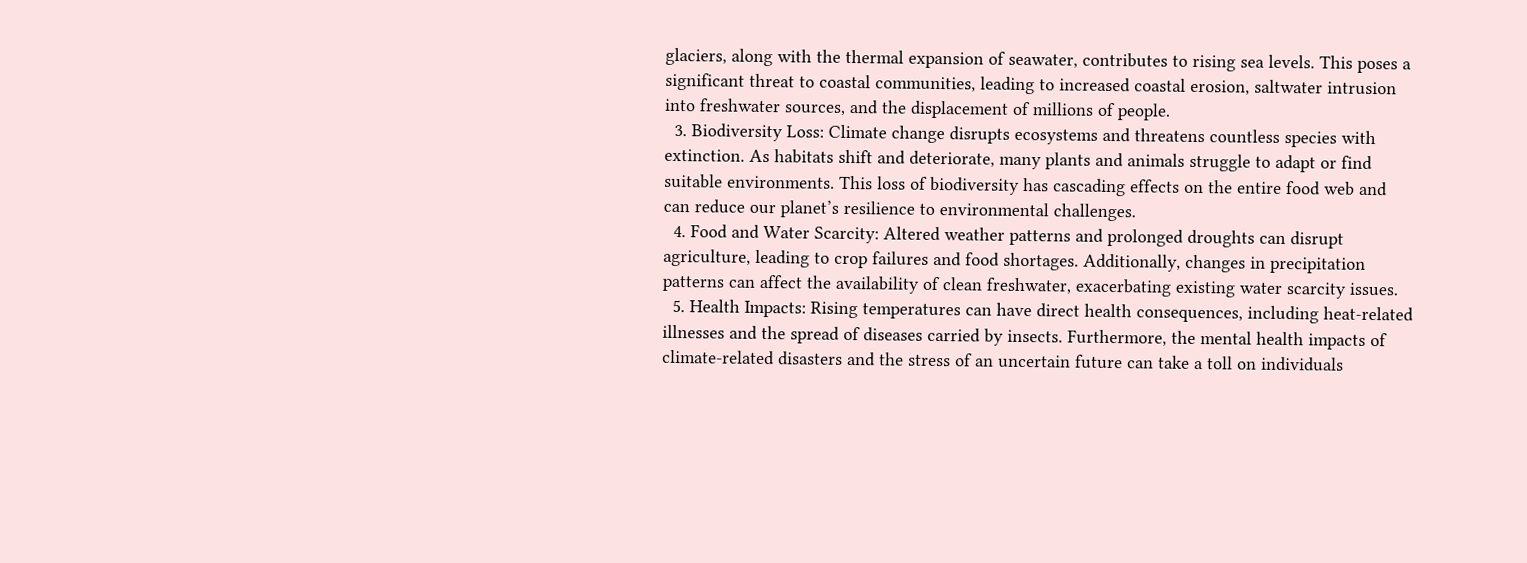glaciers, along with the thermal expansion of seawater, contributes to rising sea levels. This poses a significant threat to coastal communities, leading to increased coastal erosion, saltwater intrusion into freshwater sources, and the displacement of millions of people.
  3. Biodiversity Loss: Climate change disrupts ecosystems and threatens countless species with extinction. As habitats shift and deteriorate, many plants and animals struggle to adapt or find suitable environments. This loss of biodiversity has cascading effects on the entire food web and can reduce our planet’s resilience to environmental challenges.
  4. Food and Water Scarcity: Altered weather patterns and prolonged droughts can disrupt agriculture, leading to crop failures and food shortages. Additionally, changes in precipitation patterns can affect the availability of clean freshwater, exacerbating existing water scarcity issues.
  5. Health Impacts: Rising temperatures can have direct health consequences, including heat-related illnesses and the spread of diseases carried by insects. Furthermore, the mental health impacts of climate-related disasters and the stress of an uncertain future can take a toll on individuals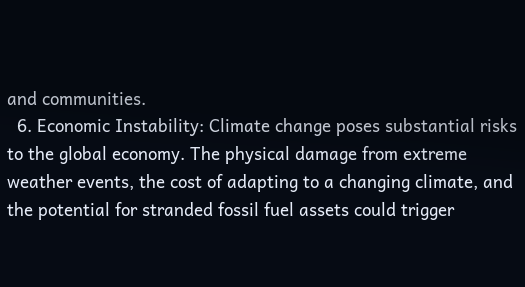and communities.
  6. Economic Instability: Climate change poses substantial risks to the global economy. The physical damage from extreme weather events, the cost of adapting to a changing climate, and the potential for stranded fossil fuel assets could trigger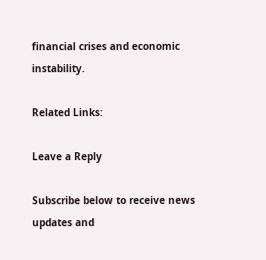financial crises and economic instability.

Related Links:

Leave a Reply

Subscribe below to receive news updates and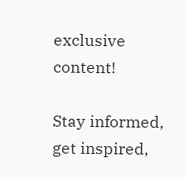exclusive content!

Stay informed, get inspired,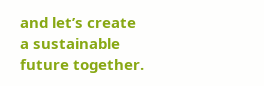and let’s create a sustainable future together.